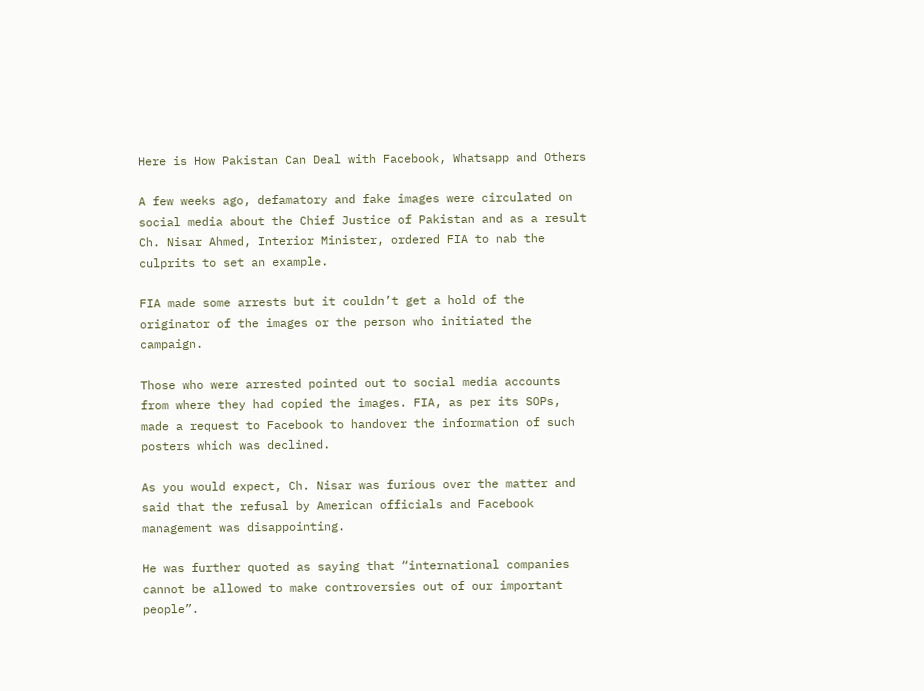Here is How Pakistan Can Deal with Facebook, Whatsapp and Others

A few weeks ago, defamatory and fake images were circulated on social media about the Chief Justice of Pakistan and as a result Ch. Nisar Ahmed, Interior Minister, ordered FIA to nab the culprits to set an example.

FIA made some arrests but it couldn’t get a hold of the originator of the images or the person who initiated the campaign.

Those who were arrested pointed out to social media accounts from where they had copied the images. FIA, as per its SOPs, made a request to Facebook to handover the information of such posters which was declined.

As you would expect, Ch. Nisar was furious over the matter and said that the refusal by American officials and Facebook management was disappointing.

He was further quoted as saying that “international companies cannot be allowed to make controversies out of our important people”.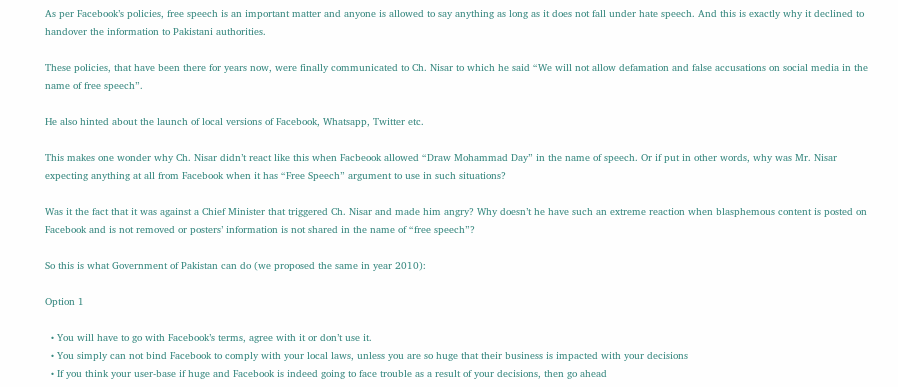As per Facebook’s policies, free speech is an important matter and anyone is allowed to say anything as long as it does not fall under hate speech. And this is exactly why it declined to handover the information to Pakistani authorities.

These policies, that have been there for years now, were finally communicated to Ch. Nisar to which he said “We will not allow defamation and false accusations on social media in the name of free speech”.

He also hinted about the launch of local versions of Facebook, Whatsapp, Twitter etc.

This makes one wonder why Ch. Nisar didn’t react like this when Facbeook allowed “Draw Mohammad Day” in the name of speech. Or if put in other words, why was Mr. Nisar expecting anything at all from Facebook when it has “Free Speech” argument to use in such situations?

Was it the fact that it was against a Chief Minister that triggered Ch. Nisar and made him angry? Why doesn’t he have such an extreme reaction when blasphemous content is posted on Facebook and is not removed or posters’ information is not shared in the name of “free speech”?

So this is what Government of Pakistan can do (we proposed the same in year 2010):

Option 1

  • You will have to go with Facebook’s terms, agree with it or don’t use it.
  • You simply can not bind Facebook to comply with your local laws, unless you are so huge that their business is impacted with your decisions
  • If you think your user-base if huge and Facebook is indeed going to face trouble as a result of your decisions, then go ahead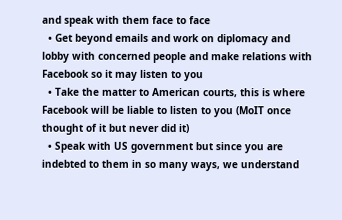and speak with them face to face
  • Get beyond emails and work on diplomacy and lobby with concerned people and make relations with Facebook so it may listen to you
  • Take the matter to American courts, this is where Facebook will be liable to listen to you (MoIT once thought of it but never did it)
  • Speak with US government but since you are indebted to them in so many ways, we understand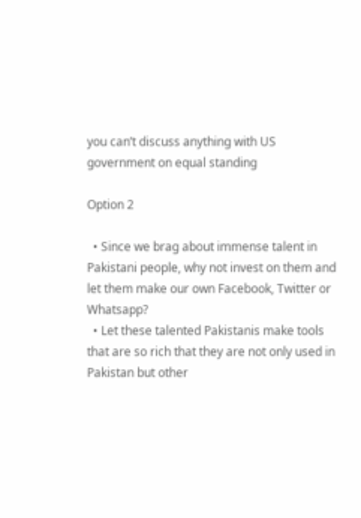you can’t discuss anything with US government on equal standing

Option 2

  • Since we brag about immense talent in Pakistani people, why not invest on them and let them make our own Facebook, Twitter or Whatsapp?
  • Let these talented Pakistanis make tools that are so rich that they are not only used in Pakistan but other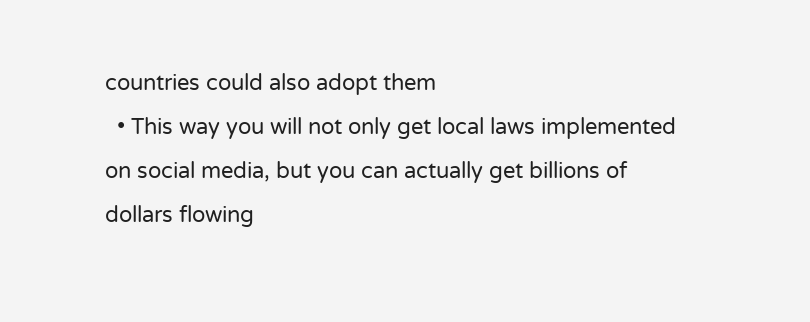countries could also adopt them
  • This way you will not only get local laws implemented on social media, but you can actually get billions of dollars flowing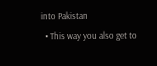into Pakistan
  • This way you also get to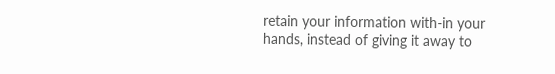retain your information with-in your hands, instead of giving it away to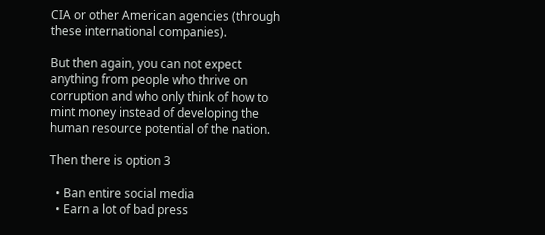CIA or other American agencies (through these international companies).

But then again, you can not expect anything from people who thrive on corruption and who only think of how to mint money instead of developing the human resource potential of the nation.

Then there is option 3

  • Ban entire social media
  • Earn a lot of bad press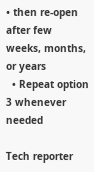• then re-open after few weeks, months, or years
  • Repeat option 3 whenever needed

Tech reporter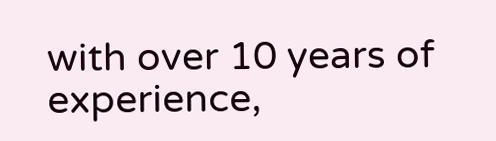with over 10 years of experience,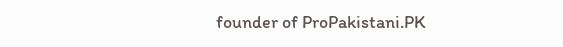founder of ProPakistani.PK